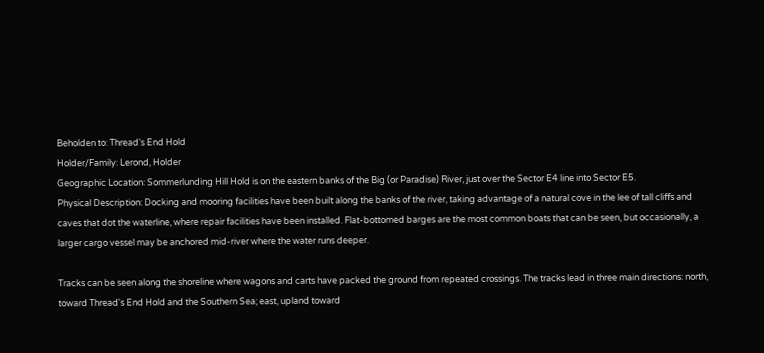Beholden to: Thread's End Hold
Holder/Family: Lerond, Holder
Geographic Location: Sommerlunding Hill Hold is on the eastern banks of the Big (or Paradise) River, just over the Sector E4 line into Sector E5.
Physical Description: Docking and mooring facilities have been built along the banks of the river, taking advantage of a natural cove in the lee of tall cliffs and caves that dot the waterline, where repair facilities have been installed. Flat-bottomed barges are the most common boats that can be seen, but occasionally, a larger cargo vessel may be anchored mid-river where the water runs deeper.

Tracks can be seen along the shoreline where wagons and carts have packed the ground from repeated crossings. The tracks lead in three main directions: north, toward Thread's End Hold and the Southern Sea; east, upland toward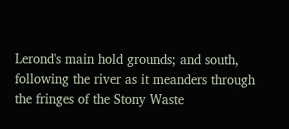Lerond's main hold grounds; and south, following the river as it meanders through the fringes of the Stony Waste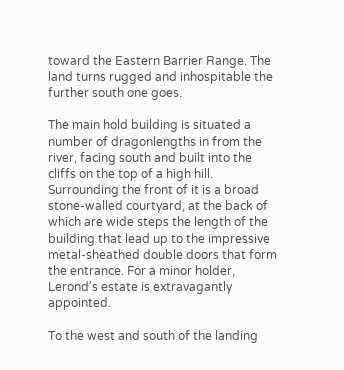toward the Eastern Barrier Range. The land turns rugged and inhospitable the further south one goes.

The main hold building is situated a number of dragonlengths in from the river, facing south and built into the cliffs on the top of a high hill. Surrounding the front of it is a broad stone-walled courtyard, at the back of which are wide steps the length of the building that lead up to the impressive metal-sheathed double doors that form the entrance. For a minor holder, Lerond's estate is extravagantly appointed.

To the west and south of the landing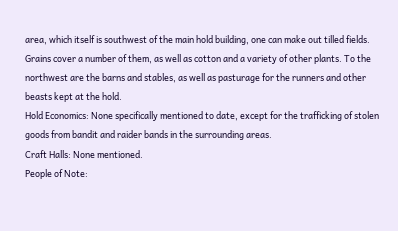area, which itself is southwest of the main hold building, one can make out tilled fields. Grains cover a number of them, as well as cotton and a variety of other plants. To the northwest are the barns and stables, as well as pasturage for the runners and other beasts kept at the hold.
Hold Economics: None specifically mentioned to date, except for the trafficking of stolen goods from bandit and raider bands in the surrounding areas.
Craft Halls: None mentioned.
People of Note: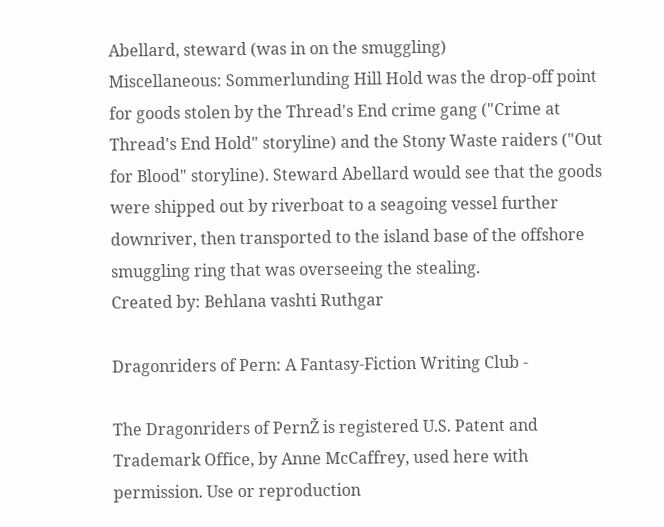Abellard, steward (was in on the smuggling)
Miscellaneous: Sommerlunding Hill Hold was the drop-off point for goods stolen by the Thread's End crime gang ("Crime at Thread's End Hold" storyline) and the Stony Waste raiders ("Out for Blood" storyline). Steward Abellard would see that the goods were shipped out by riverboat to a seagoing vessel further downriver, then transported to the island base of the offshore smuggling ring that was overseeing the stealing.
Created by: Behlana vashti Ruthgar

Dragonriders of Pern: A Fantasy-Fiction Writing Club -

The Dragonriders of PernŽ is registered U.S. Patent and Trademark Office, by Anne McCaffrey, used here with permission. Use or reproduction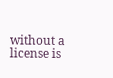without a license is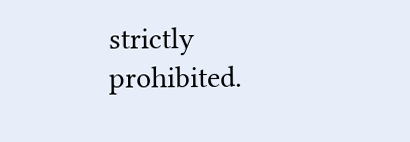strictly prohibited.